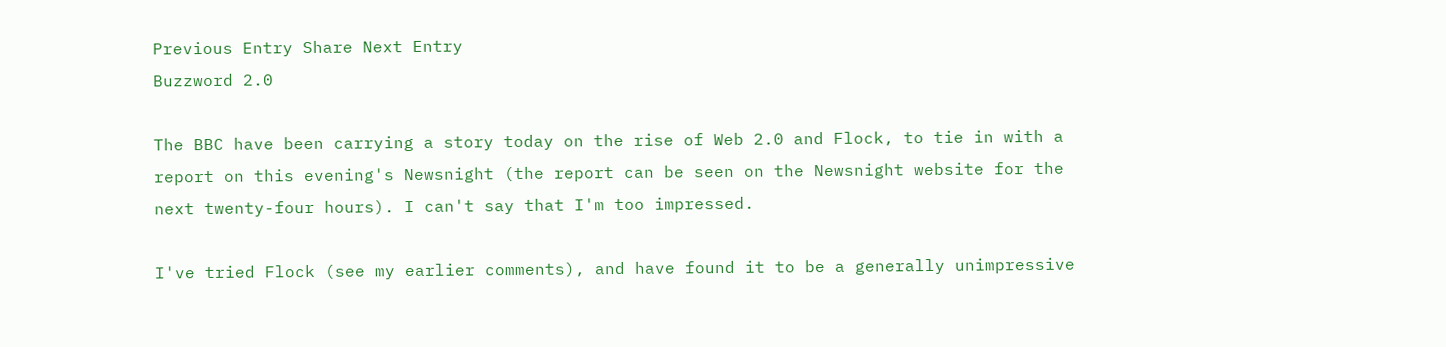Previous Entry Share Next Entry
Buzzword 2.0

The BBC have been carrying a story today on the rise of Web 2.0 and Flock, to tie in with a report on this evening's Newsnight (the report can be seen on the Newsnight website for the next twenty-four hours). I can't say that I'm too impressed.

I've tried Flock (see my earlier comments), and have found it to be a generally unimpressive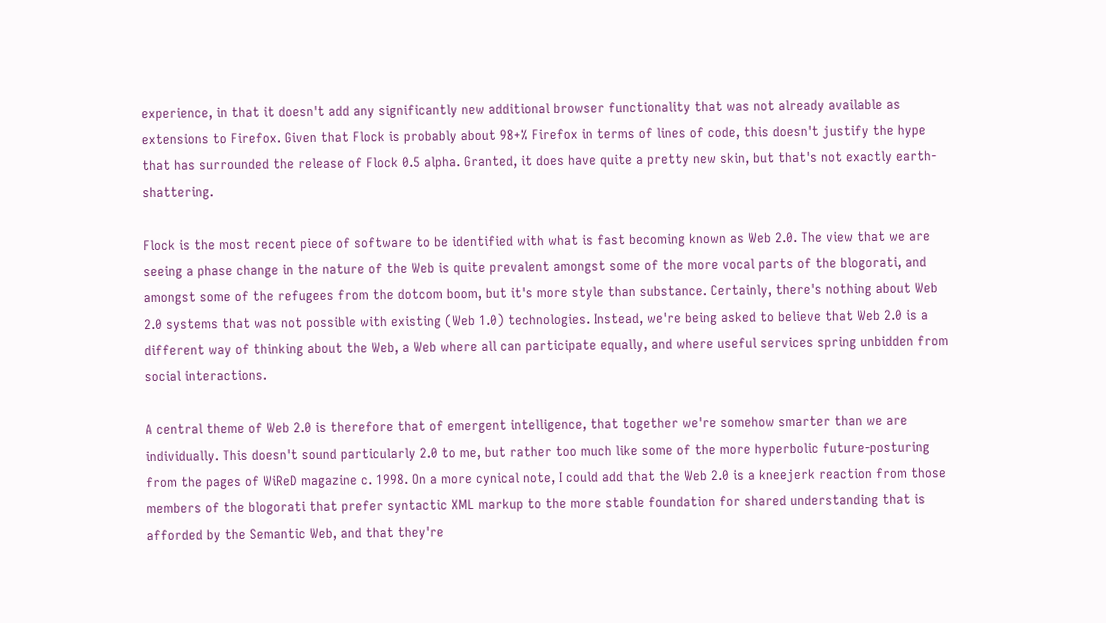experience, in that it doesn't add any significantly new additional browser functionality that was not already available as extensions to Firefox. Given that Flock is probably about 98+% Firefox in terms of lines of code, this doesn't justify the hype that has surrounded the release of Flock 0.5 alpha. Granted, it does have quite a pretty new skin, but that's not exactly earth-shattering.

Flock is the most recent piece of software to be identified with what is fast becoming known as Web 2.0. The view that we are seeing a phase change in the nature of the Web is quite prevalent amongst some of the more vocal parts of the blogorati, and amongst some of the refugees from the dotcom boom, but it's more style than substance. Certainly, there's nothing about Web 2.0 systems that was not possible with existing (Web 1.0) technologies. Instead, we're being asked to believe that Web 2.0 is a different way of thinking about the Web, a Web where all can participate equally, and where useful services spring unbidden from social interactions.

A central theme of Web 2.0 is therefore that of emergent intelligence, that together we're somehow smarter than we are individually. This doesn't sound particularly 2.0 to me, but rather too much like some of the more hyperbolic future-posturing from the pages of WiReD magazine c. 1998. On a more cynical note, I could add that the Web 2.0 is a kneejerk reaction from those members of the blogorati that prefer syntactic XML markup to the more stable foundation for shared understanding that is afforded by the Semantic Web, and that they're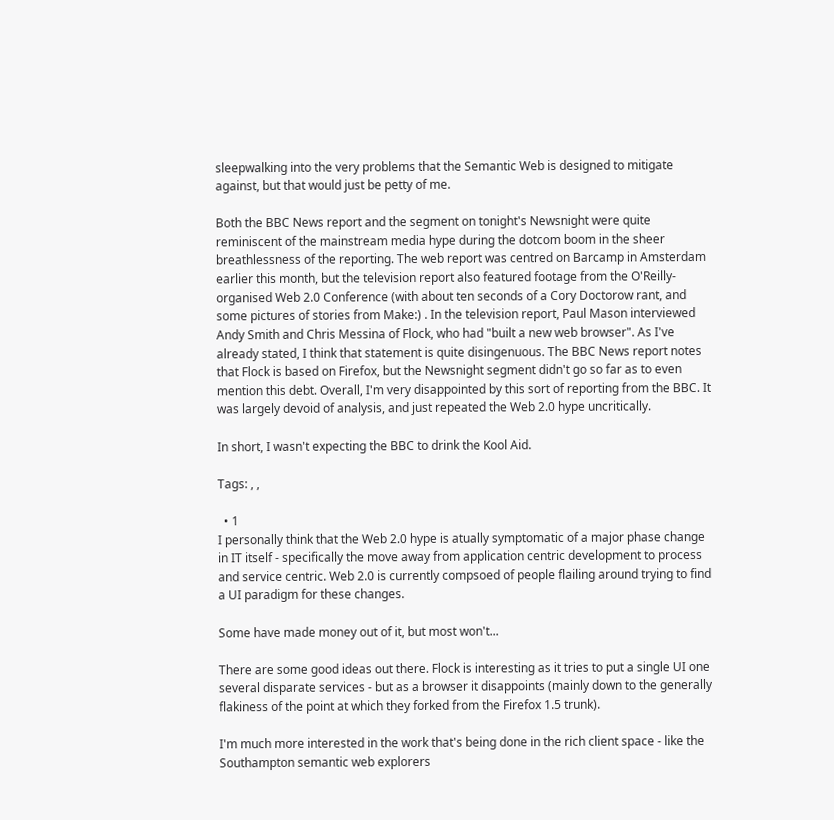sleepwalking into the very problems that the Semantic Web is designed to mitigate against, but that would just be petty of me.

Both the BBC News report and the segment on tonight's Newsnight were quite reminiscent of the mainstream media hype during the dotcom boom in the sheer breathlessness of the reporting. The web report was centred on Barcamp in Amsterdam earlier this month, but the television report also featured footage from the O'Reilly-organised Web 2.0 Conference (with about ten seconds of a Cory Doctorow rant, and some pictures of stories from Make:) . In the television report, Paul Mason interviewed Andy Smith and Chris Messina of Flock, who had "built a new web browser". As I've already stated, I think that statement is quite disingenuous. The BBC News report notes that Flock is based on Firefox, but the Newsnight segment didn't go so far as to even mention this debt. Overall, I'm very disappointed by this sort of reporting from the BBC. It was largely devoid of analysis, and just repeated the Web 2.0 hype uncritically.

In short, I wasn't expecting the BBC to drink the Kool Aid.

Tags: , ,

  • 1
I personally think that the Web 2.0 hype is atually symptomatic of a major phase change in IT itself - specifically the move away from application centric development to process and service centric. Web 2.0 is currently compsoed of people flailing around trying to find a UI paradigm for these changes.

Some have made money out of it, but most won't...

There are some good ideas out there. Flock is interesting as it tries to put a single UI one several disparate services - but as a browser it disappoints (mainly down to the generally flakiness of the point at which they forked from the Firefox 1.5 trunk).

I'm much more interested in the work that's being done in the rich client space - like the Southampton semantic web explorers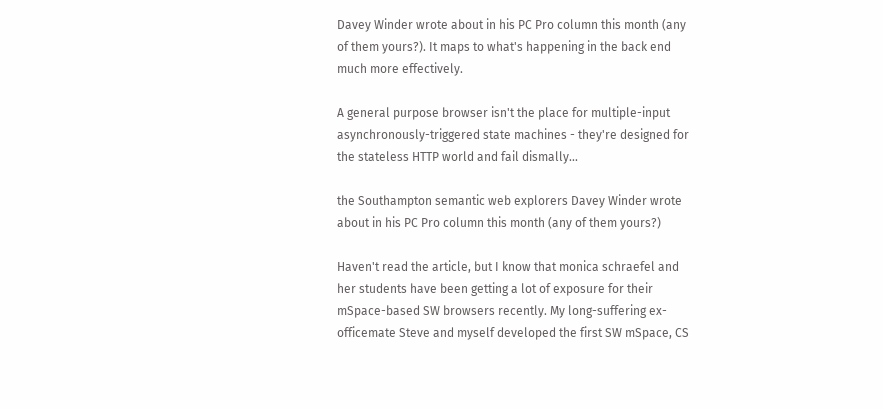Davey Winder wrote about in his PC Pro column this month (any of them yours?). It maps to what's happening in the back end much more effectively.

A general purpose browser isn't the place for multiple-input asynchronously-triggered state machines - they're designed for the stateless HTTP world and fail dismally...

the Southampton semantic web explorers Davey Winder wrote about in his PC Pro column this month (any of them yours?)

Haven't read the article, but I know that monica schraefel and her students have been getting a lot of exposure for their mSpace-based SW browsers recently. My long-suffering ex-officemate Steve and myself developed the first SW mSpace, CS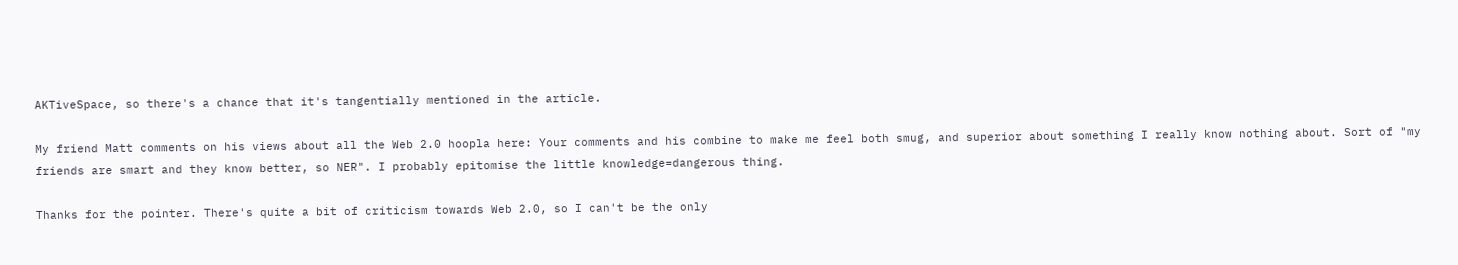AKTiveSpace, so there's a chance that it's tangentially mentioned in the article.

My friend Matt comments on his views about all the Web 2.0 hoopla here: Your comments and his combine to make me feel both smug, and superior about something I really know nothing about. Sort of "my friends are smart and they know better, so NER". I probably epitomise the little knowledge=dangerous thing.

Thanks for the pointer. There's quite a bit of criticism towards Web 2.0, so I can't be the only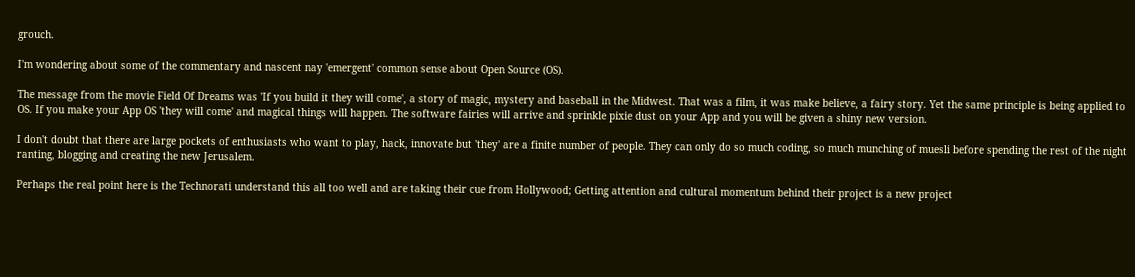grouch.

I'm wondering about some of the commentary and nascent nay 'emergent' common sense about Open Source (OS).

The message from the movie Field Of Dreams was 'If you build it they will come', a story of magic, mystery and baseball in the Midwest. That was a film, it was make believe, a fairy story. Yet the same principle is being applied to OS. If you make your App OS 'they will come' and magical things will happen. The software fairies will arrive and sprinkle pixie dust on your App and you will be given a shiny new version.

I don't doubt that there are large pockets of enthusiasts who want to play, hack, innovate but 'they' are a finite number of people. They can only do so much coding, so much munching of muesli before spending the rest of the night ranting, blogging and creating the new Jerusalem.

Perhaps the real point here is the Technorati understand this all too well and are taking their cue from Hollywood; Getting attention and cultural momentum behind their project is a new project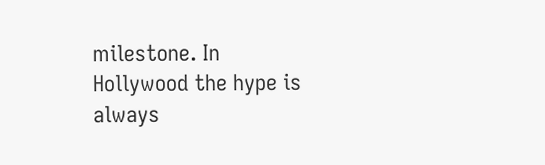milestone. In Hollywood the hype is always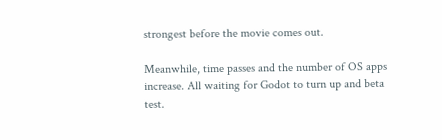strongest before the movie comes out.

Meanwhile, time passes and the number of OS apps increase. All waiting for Godot to turn up and beta test.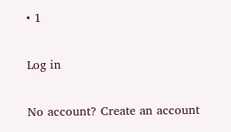• 1

Log in

No account? Create an account